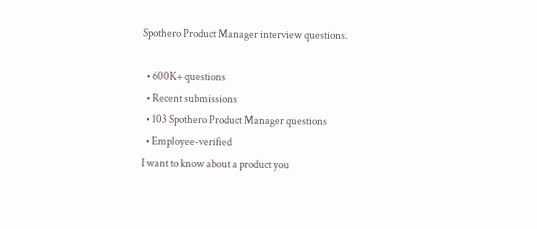Spothero Product Manager interview questions.

  • 600K+ questions
  • Recent submissions
  • 103 Spothero Product Manager questions
  • Employee-verified
I want to know about a product you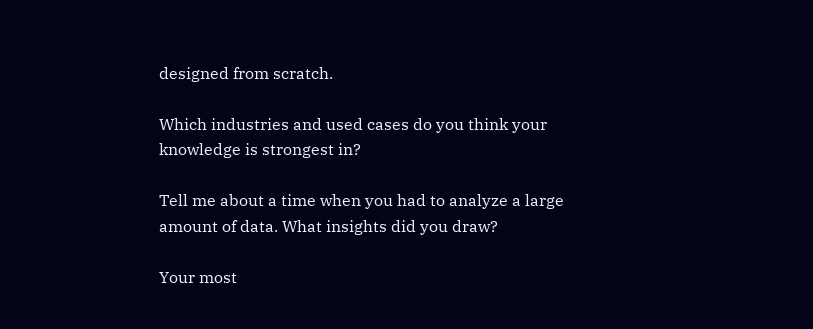designed from scratch.

Which industries and used cases do you think your knowledge is strongest in?

Tell me about a time when you had to analyze a large amount of data. What insights did you draw?

Your most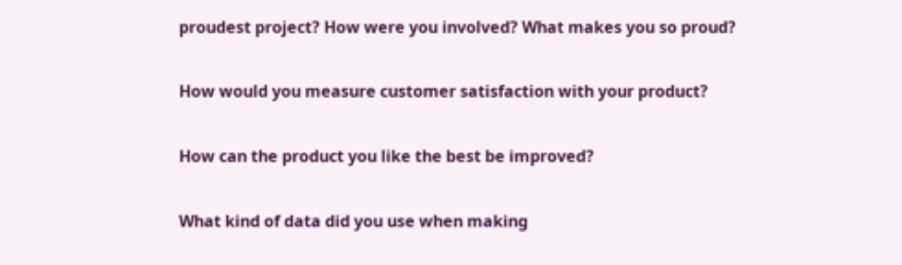proudest project? How were you involved? What makes you so proud?

How would you measure customer satisfaction with your product?

How can the product you like the best be improved?

What kind of data did you use when making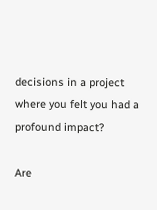decisions in a project where you felt you had a profound impact?

Are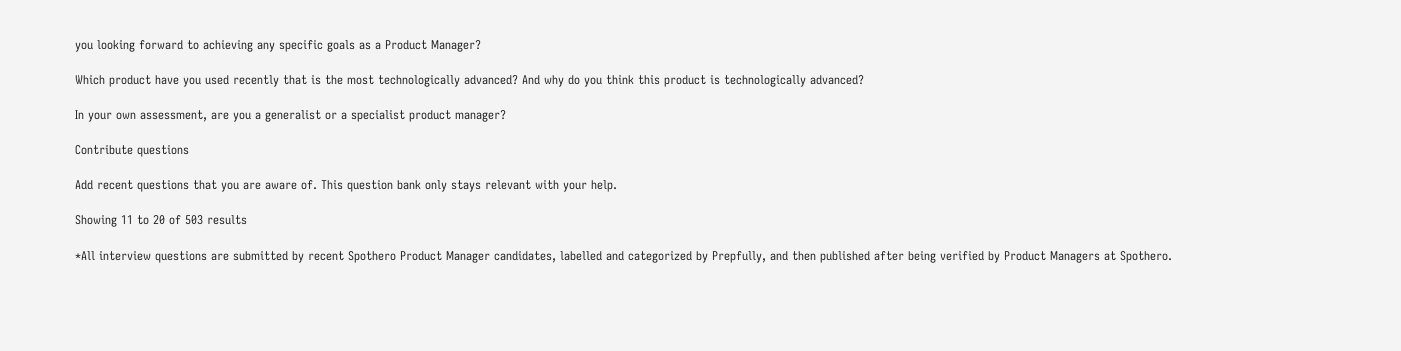you looking forward to achieving any specific goals as a Product Manager?

Which product have you used recently that is the most technologically advanced? And why do you think this product is technologically advanced?

In your own assessment, are you a generalist or a specialist product manager?

Contribute questions

Add recent questions that you are aware of. This question bank only stays relevant with your help.

Showing 11 to 20 of 503 results

*All interview questions are submitted by recent Spothero Product Manager candidates, labelled and categorized by Prepfully, and then published after being verified by Product Managers at Spothero.